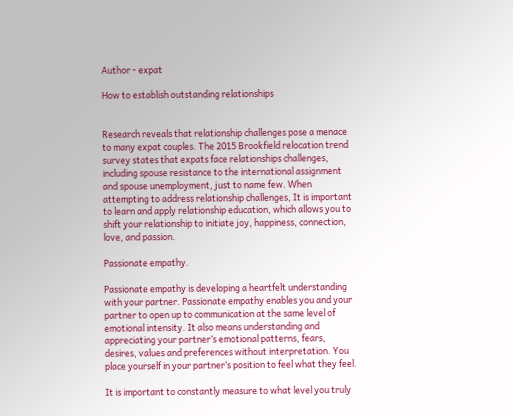Author - expat

How to establish outstanding relationships


Research reveals that relationship challenges pose a menace to many expat couples. The 2015 Brookfield relocation trend survey states that expats face relationships challenges, including spouse resistance to the international assignment and spouse unemployment, just to name few. When attempting to address relationship challenges, It is important to learn and apply relationship education, which allows you to shift your relationship to initiate joy, happiness, connection, love, and passion.

Passionate empathy.

Passionate empathy is developing a heartfelt understanding with your partner. Passionate empathy enables you and your partner to open up to communication at the same level of emotional intensity. It also means understanding and appreciating your partner’s emotional patterns, fears, desires, values and preferences without interpretation. You place yourself in your partner’s position to feel what they feel.

It is important to constantly measure to what level you truly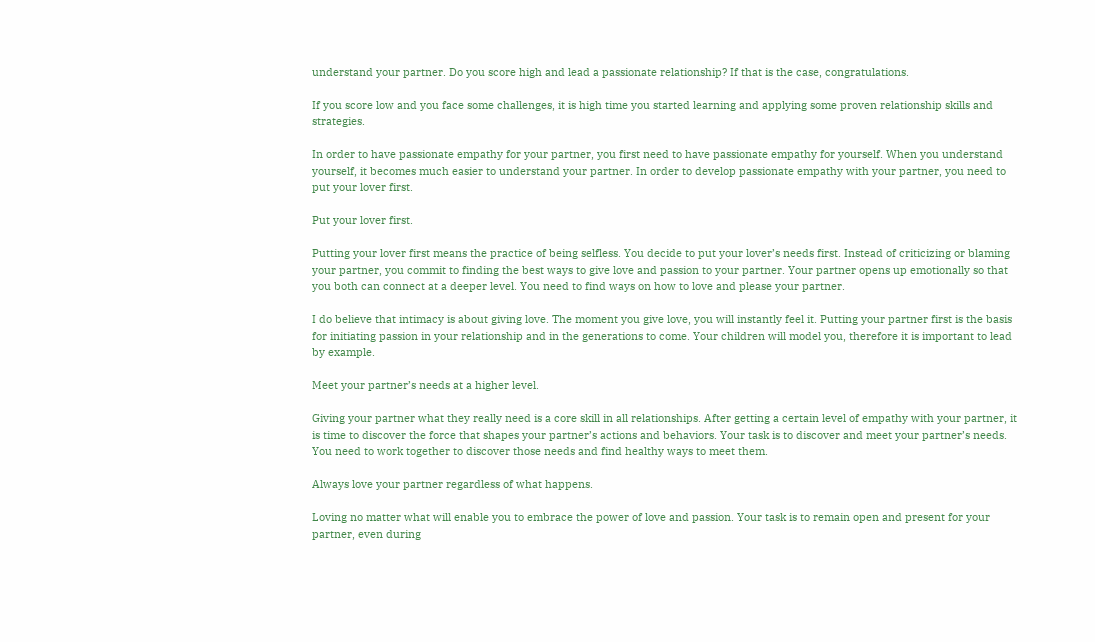understand your partner. Do you score high and lead a passionate relationship? If that is the case, congratulations.

If you score low and you face some challenges, it is high time you started learning and applying some proven relationship skills and strategies.

In order to have passionate empathy for your partner, you first need to have passionate empathy for yourself. When you understand yourself, it becomes much easier to understand your partner. In order to develop passionate empathy with your partner, you need to put your lover first.

Put your lover first.

Putting your lover first means the practice of being selfless. You decide to put your lover’s needs first. Instead of criticizing or blaming your partner, you commit to finding the best ways to give love and passion to your partner. Your partner opens up emotionally so that you both can connect at a deeper level. You need to find ways on how to love and please your partner.

I do believe that intimacy is about giving love. The moment you give love, you will instantly feel it. Putting your partner first is the basis for initiating passion in your relationship and in the generations to come. Your children will model you, therefore it is important to lead by example.

Meet your partner’s needs at a higher level.

Giving your partner what they really need is a core skill in all relationships. After getting a certain level of empathy with your partner, it is time to discover the force that shapes your partner’s actions and behaviors. Your task is to discover and meet your partner’s needs. You need to work together to discover those needs and find healthy ways to meet them.

Always love your partner regardless of what happens.

Loving no matter what will enable you to embrace the power of love and passion. Your task is to remain open and present for your partner, even during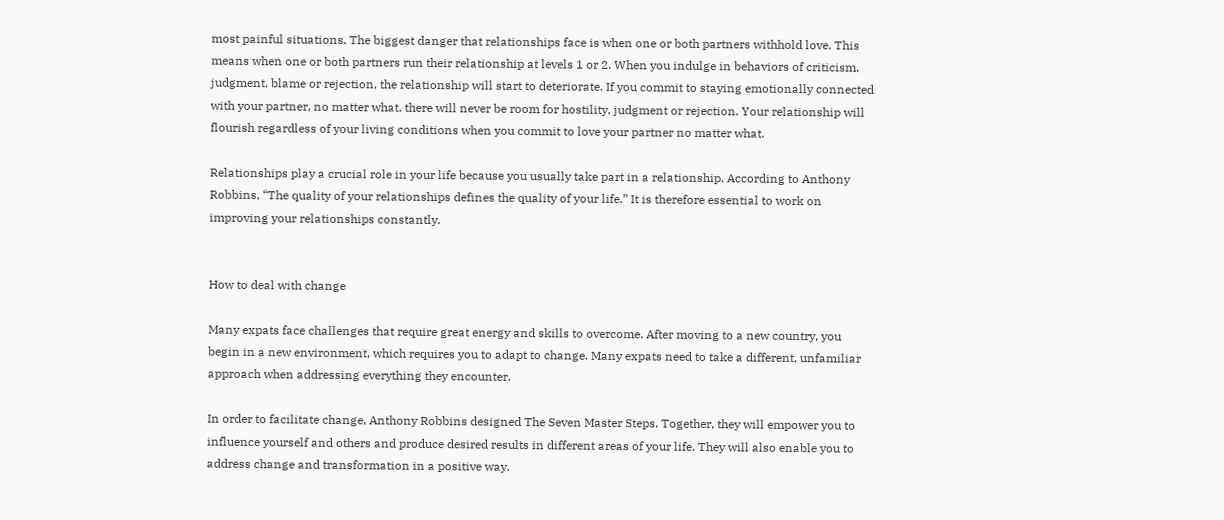most painful situations. The biggest danger that relationships face is when one or both partners withhold love. This means when one or both partners run their relationship at levels 1 or 2. When you indulge in behaviors of criticism, judgment, blame or rejection, the relationship will start to deteriorate. If you commit to staying emotionally connected with your partner, no matter what, there will never be room for hostility, judgment or rejection. Your relationship will flourish regardless of your living conditions when you commit to love your partner no matter what.

Relationships play a crucial role in your life because you usually take part in a relationship. According to Anthony Robbins, “The quality of your relationships defines the quality of your life.” It is therefore essential to work on improving your relationships constantly.


How to deal with change

Many expats face challenges that require great energy and skills to overcome. After moving to a new country, you begin in a new environment, which requires you to adapt to change. Many expats need to take a different, unfamiliar approach when addressing everything they encounter.

In order to facilitate change, Anthony Robbins designed The Seven Master Steps. Together, they will empower you to influence yourself and others and produce desired results in different areas of your life. They will also enable you to address change and transformation in a positive way.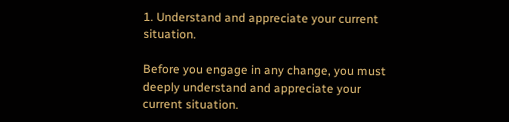1. Understand and appreciate your current situation.

Before you engage in any change, you must deeply understand and appreciate your current situation.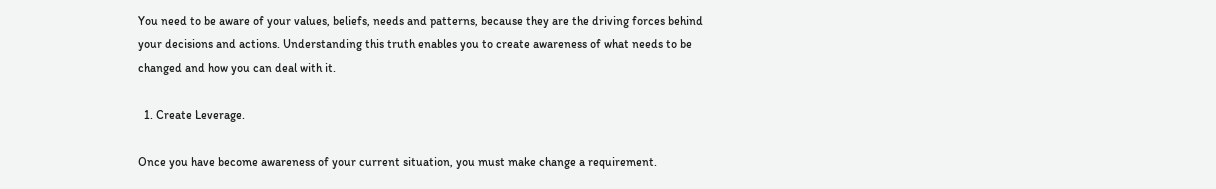You need to be aware of your values, beliefs, needs and patterns, because they are the driving forces behind your decisions and actions. Understanding this truth enables you to create awareness of what needs to be changed and how you can deal with it.

  1. Create Leverage.

Once you have become awareness of your current situation, you must make change a requirement.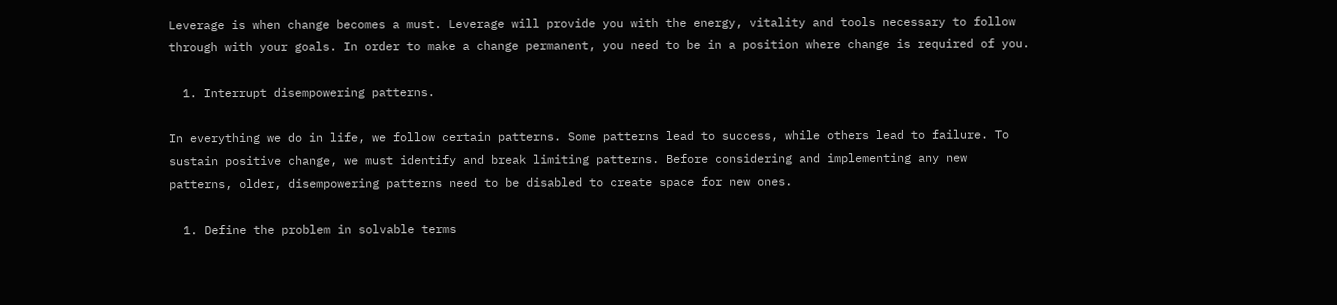Leverage is when change becomes a must. Leverage will provide you with the energy, vitality and tools necessary to follow through with your goals. In order to make a change permanent, you need to be in a position where change is required of you.

  1. Interrupt disempowering patterns.

In everything we do in life, we follow certain patterns. Some patterns lead to success, while others lead to failure. To sustain positive change, we must identify and break limiting patterns. Before considering and implementing any new patterns, older, disempowering patterns need to be disabled to create space for new ones.

  1. Define the problem in solvable terms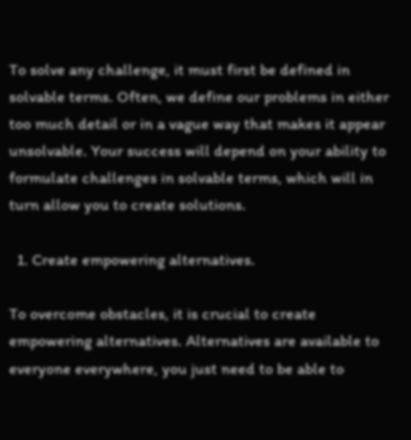To solve any challenge, it must first be defined in solvable terms. Often, we define our problems in either too much detail or in a vague way that makes it appear unsolvable. Your success will depend on your ability to formulate challenges in solvable terms, which will in turn allow you to create solutions.

  1. Create empowering alternatives.

To overcome obstacles, it is crucial to create empowering alternatives. Alternatives are available to everyone everywhere, you just need to be able to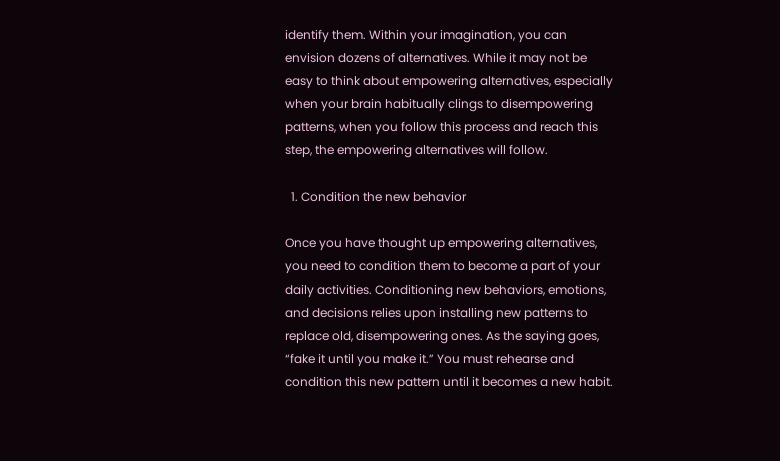identify them. Within your imagination, you can envision dozens of alternatives. While it may not be easy to think about empowering alternatives, especially when your brain habitually clings to disempowering patterns, when you follow this process and reach this step, the empowering alternatives will follow.

  1. Condition the new behavior

Once you have thought up empowering alternatives, you need to condition them to become a part of your daily activities. Conditioning new behaviors, emotions, and decisions relies upon installing new patterns to replace old, disempowering ones. As the saying goes, “fake it until you make it.” You must rehearse and condition this new pattern until it becomes a new habit.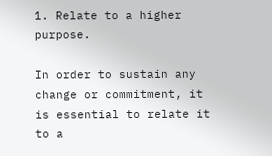1. Relate to a higher purpose.

In order to sustain any change or commitment, it is essential to relate it to a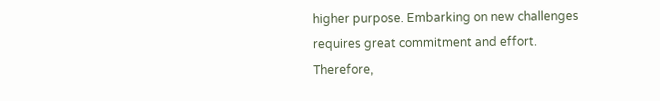higher purpose. Embarking on new challenges requires great commitment and effort. Therefore,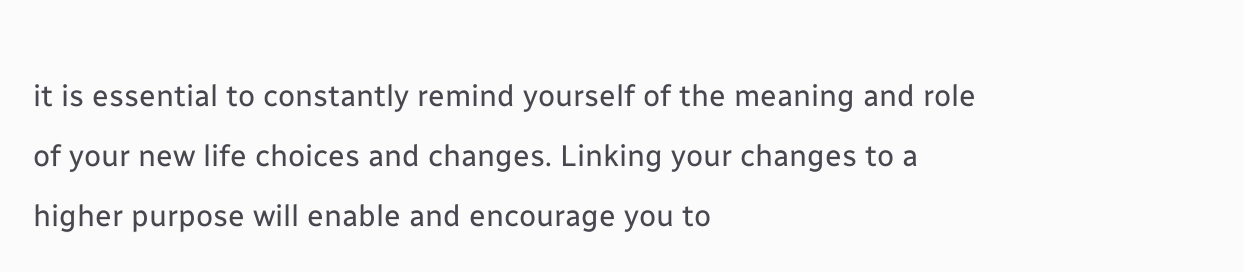it is essential to constantly remind yourself of the meaning and role of your new life choices and changes. Linking your changes to a higher purpose will enable and encourage you to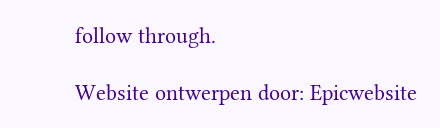follow through.

Website ontwerpen door: Epicwebsite